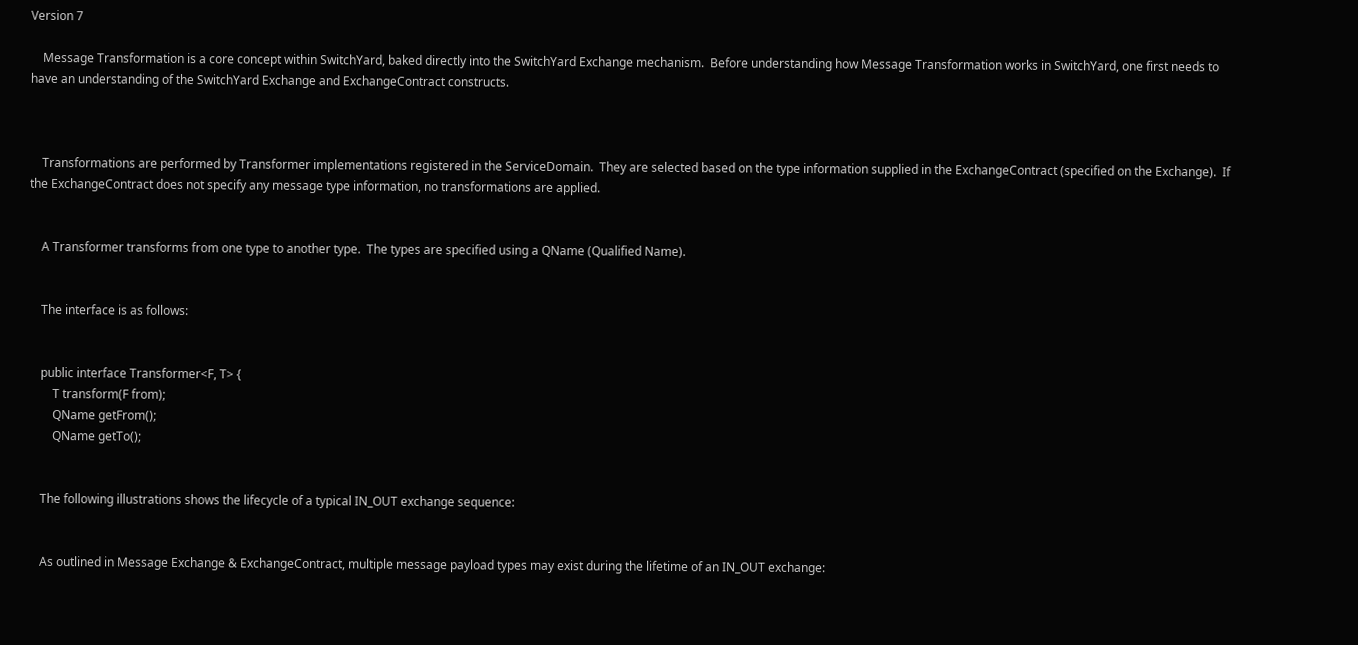Version 7

    Message Transformation is a core concept within SwitchYard, baked directly into the SwitchYard Exchange mechanism.  Before understanding how Message Transformation works in SwitchYard, one first needs to have an understanding of the SwitchYard Exchange and ExchangeContract constructs.



    Transformations are performed by Transformer implementations registered in the ServiceDomain.  They are selected based on the type information supplied in the ExchangeContract (specified on the Exchange).  If the ExchangeContract does not specify any message type information, no transformations are applied.


    A Transformer transforms from one type to another type.  The types are specified using a QName (Qualified Name).


    The interface is as follows:


    public interface Transformer<F, T> {
        T transform(F from);
        QName getFrom();
        QName getTo();


    The following illustrations shows the lifecycle of a typical IN_OUT exchange sequence:


    As outlined in Message Exchange & ExchangeContract, multiple message payload types may exist during the lifetime of an IN_OUT exchange: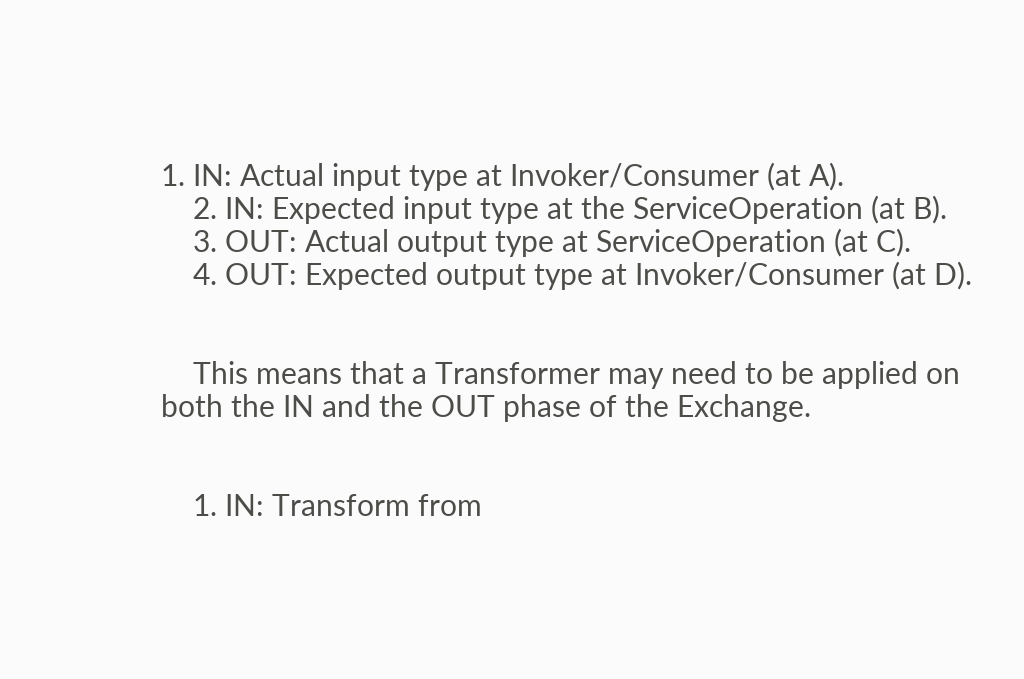1. IN: Actual input type at Invoker/Consumer (at A).
    2. IN: Expected input type at the ServiceOperation (at B).
    3. OUT: Actual output type at ServiceOperation (at C).
    4. OUT: Expected output type at Invoker/Consumer (at D).


    This means that a Transformer may need to be applied on both the IN and the OUT phase of the Exchange.


    1. IN: Transform from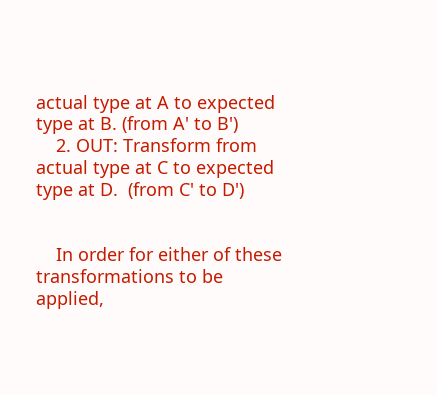actual type at A to expected type at B. (from A' to B')
    2. OUT: Transform from actual type at C to expected type at D.  (from C' to D')


    In order for either of these transformations to be applied,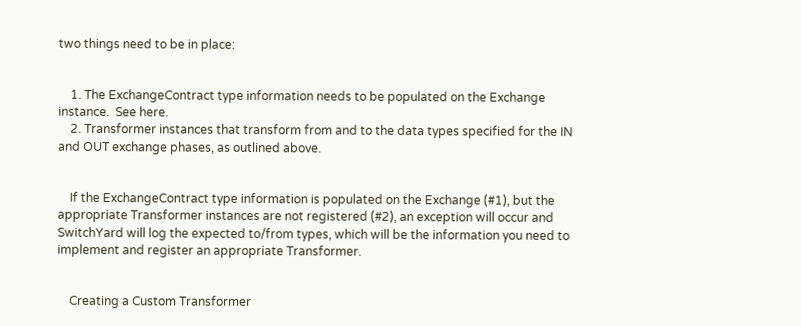two things need to be in place:


    1. The ExchangeContract type information needs to be populated on the Exchange instance.  See here.
    2. Transformer instances that transform from and to the data types specified for the IN and OUT exchange phases, as outlined above.


    If the ExchangeContract type information is populated on the Exchange (#1), but the appropriate Transformer instances are not registered (#2), an exception will occur and SwitchYard will log the expected to/from types, which will be the information you need to implement and register an appropriate Transformer.


    Creating a Custom Transformer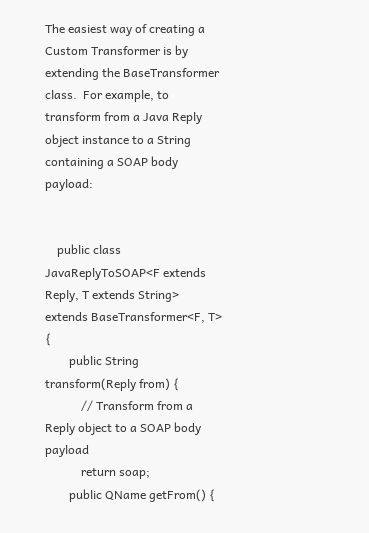The easiest way of creating a Custom Transformer is by extending the BaseTransformer class.  For example, to transform from a Java Reply object instance to a String containing a SOAP body payload:


    public class JavaReplyToSOAP<F extends Reply, T extends String>  extends BaseTransformer<F, T> {
        public String transform(Reply from) {
            // Transform from a Reply object to a SOAP body payload
            return soap;
        public QName getFrom() {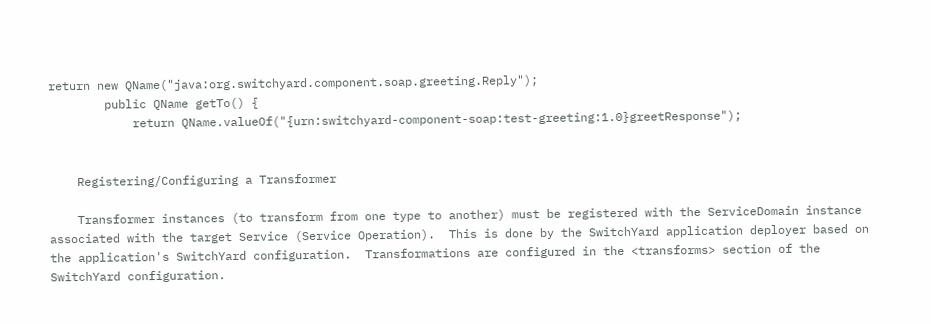return new QName("java:org.switchyard.component.soap.greeting.Reply");
        public QName getTo() {
            return QName.valueOf("{urn:switchyard-component-soap:test-greeting:1.0}greetResponse");


    Registering/Configuring a Transformer

    Transformer instances (to transform from one type to another) must be registered with the ServiceDomain instance associated with the target Service (Service Operation).  This is done by the SwitchYard application deployer based on the application's SwitchYard configuration.  Transformations are configured in the <transforms> section of the SwitchYard configuration.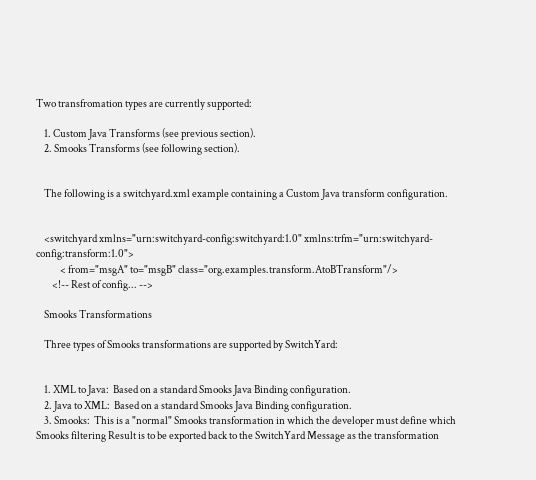Two transfromation types are currently supported:

    1. Custom Java Transforms (see previous section).
    2. Smooks Transforms (see following section).


    The following is a switchyard.xml example containing a Custom Java transform configuration.


    <switchyard xmlns="urn:switchyard-config:switchyard:1.0" xmlns:trfm="urn:switchyard-config:transform:1.0">
            < from="msgA" to="msgB" class="org.examples.transform.AtoBTransform"/>
        <!-- Rest of config... -->

    Smooks Transformations

    Three types of Smooks transformations are supported by SwitchYard:


    1. XML to Java:  Based on a standard Smooks Java Binding configuration.
    2. Java to XML:  Based on a standard Smooks Java Binding configuration.
    3. Smooks:  This is a "normal" Smooks transformation in which the developer must define which Smooks filtering Result is to be exported back to the SwitchYard Message as the transformation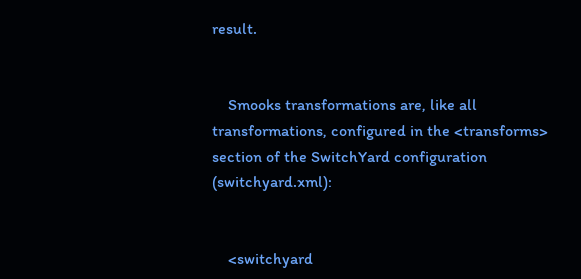result.


    Smooks transformations are, like all transformations, configured in the <transforms> section of the SwitchYard configuration (switchyard.xml):


    <switchyard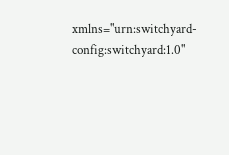xmlns="urn:switchyard-config:switchyard:1.0"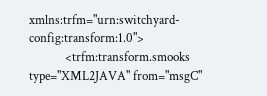xmlns:trfm="urn:switchyard-config:transform:1.0">
            <trfm:transform.smooks type="XML2JAVA" from="msgC"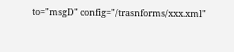to="msgD" config="/trasnforms/xxx.xml"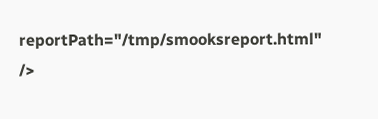reportPath="/tmp/smooksreport.html" />